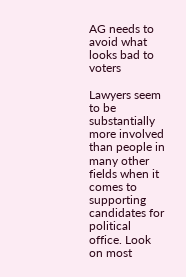AG needs to avoid what looks bad to voters

Lawyers seem to be substantially more involved than people in many other fields when it comes to supporting candidates for political office. Look on most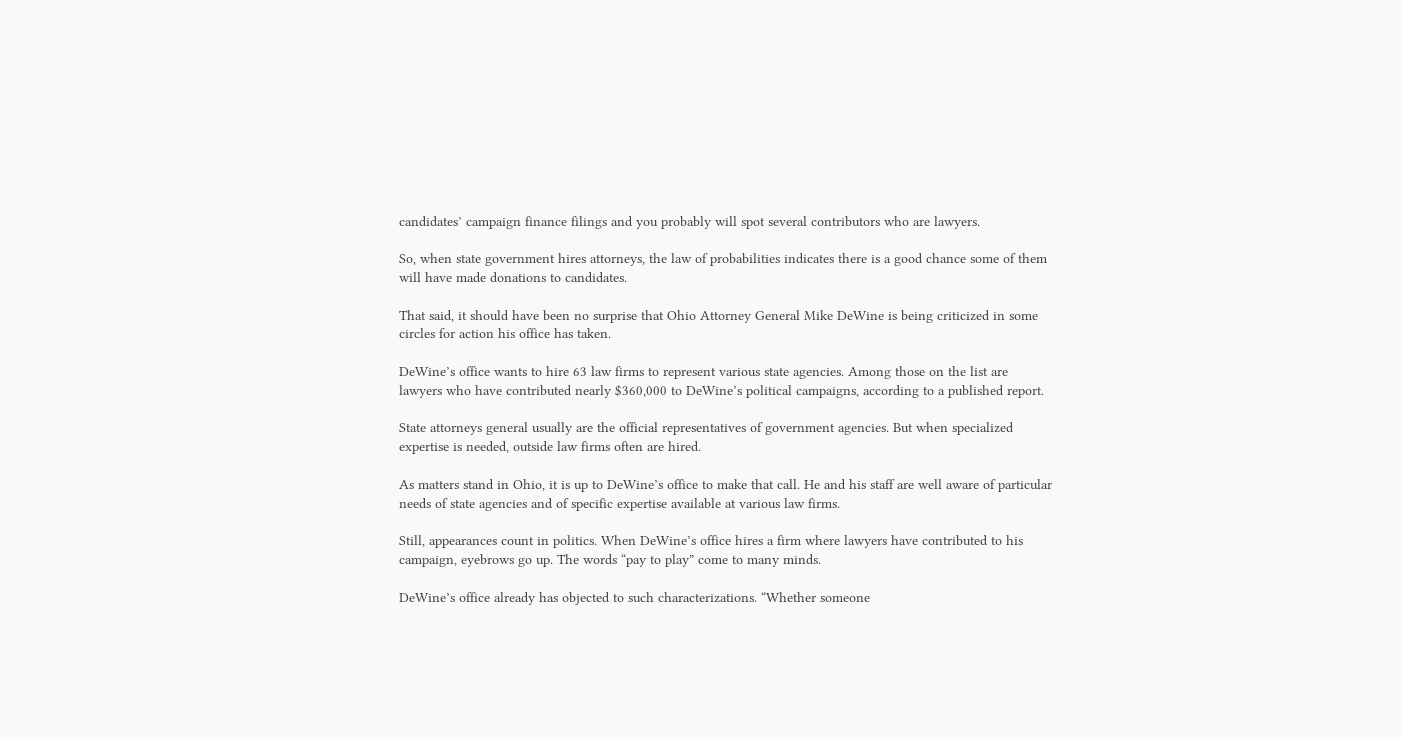candidates’ campaign finance filings and you probably will spot several contributors who are lawyers.

So, when state government hires attorneys, the law of probabilities indicates there is a good chance some of them will have made donations to candidates.

That said, it should have been no surprise that Ohio Attorney General Mike DeWine is being criticized in some circles for action his office has taken.

DeWine’s office wants to hire 63 law firms to represent various state agencies. Among those on the list are lawyers who have contributed nearly $360,000 to DeWine’s political campaigns, according to a published report.

State attorneys general usually are the official representatives of government agencies. But when specialized expertise is needed, outside law firms often are hired.

As matters stand in Ohio, it is up to DeWine’s office to make that call. He and his staff are well aware of particular needs of state agencies and of specific expertise available at various law firms.

Still, appearances count in politics. When DeWine’s office hires a firm where lawyers have contributed to his campaign, eyebrows go up. The words “pay to play” come to many minds.

DeWine’s office already has objected to such characterizations. “Whether someone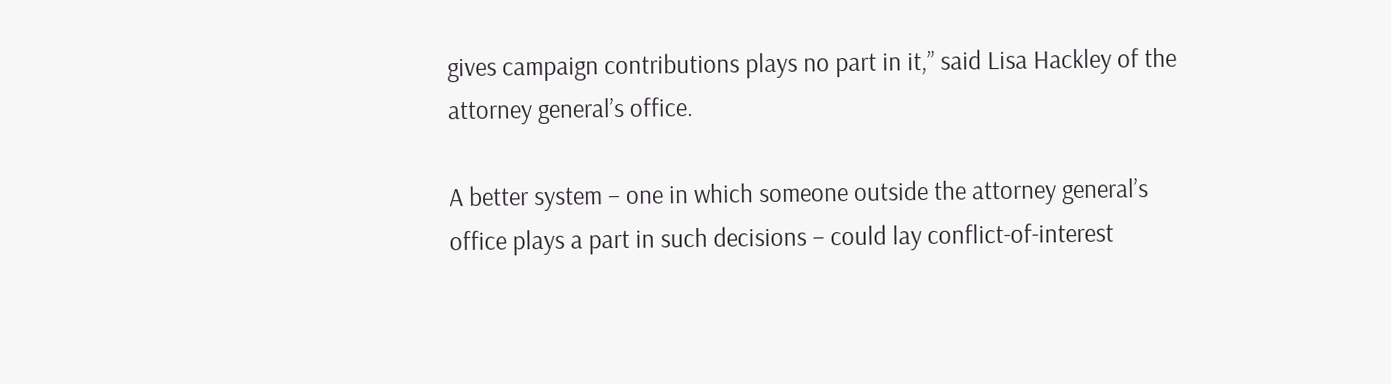gives campaign contributions plays no part in it,” said Lisa Hackley of the attorney general’s office.

A better system – one in which someone outside the attorney general’s office plays a part in such decisions – could lay conflict-of-interest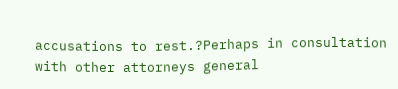accusations to rest.?Perhaps in consultation with other attorneys general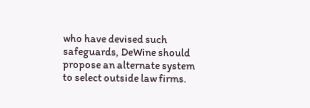who have devised such safeguards, DeWine should propose an alternate system to select outside law firms.